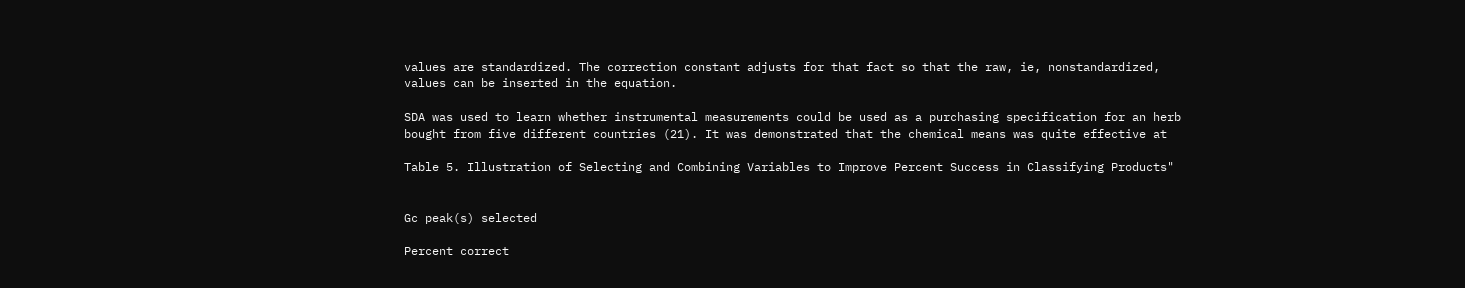values are standardized. The correction constant adjusts for that fact so that the raw, ie, nonstandardized, values can be inserted in the equation.

SDA was used to learn whether instrumental measurements could be used as a purchasing specification for an herb bought from five different countries (21). It was demonstrated that the chemical means was quite effective at

Table 5. Illustration of Selecting and Combining Variables to Improve Percent Success in Classifying Products"


Gc peak(s) selected

Percent correct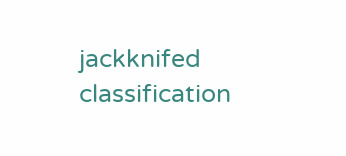jackknifed classification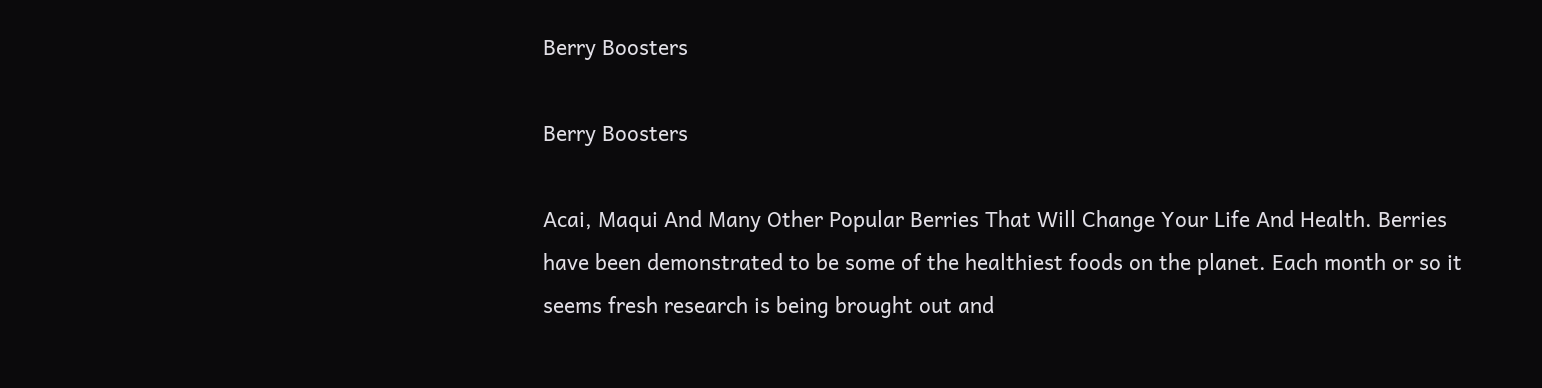Berry Boosters

Berry Boosters

Acai, Maqui And Many Other Popular Berries That Will Change Your Life And Health. Berries have been demonstrated to be some of the healthiest foods on the planet. Each month or so it seems fresh research is being brought out and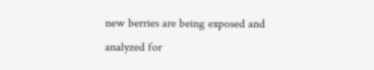new berries are being exposed and analyzed for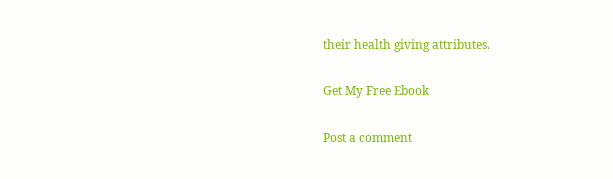their health giving attributes.

Get My Free Ebook

Post a comment